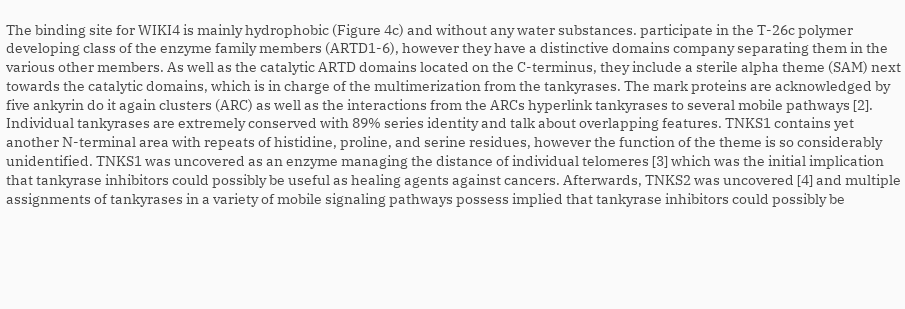The binding site for WIKI4 is mainly hydrophobic (Figure 4c) and without any water substances. participate in the T-26c polymer developing class of the enzyme family members (ARTD1-6), however they have a distinctive domains company separating them in the various other members. As well as the catalytic ARTD domains located on the C-terminus, they include a sterile alpha theme (SAM) next towards the catalytic domains, which is in charge of the multimerization from the tankyrases. The mark proteins are acknowledged by five ankyrin do it again clusters (ARC) as well as the interactions from the ARCs hyperlink tankyrases to several mobile pathways [2]. Individual tankyrases are extremely conserved with 89% series identity and talk about overlapping features. TNKS1 contains yet another N-terminal area with repeats of histidine, proline, and serine residues, however the function of the theme is so considerably unidentified. TNKS1 was uncovered as an enzyme managing the distance of individual telomeres [3] which was the initial implication that tankyrase inhibitors could possibly be useful as healing agents against cancers. Afterwards, TNKS2 was uncovered [4] and multiple assignments of tankyrases in a variety of mobile signaling pathways possess implied that tankyrase inhibitors could possibly be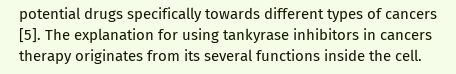potential drugs specifically towards different types of cancers [5]. The explanation for using tankyrase inhibitors in cancers therapy originates from its several functions inside the cell.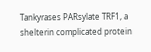Tankyrases PARsylate TRF1, a shelterin complicated protein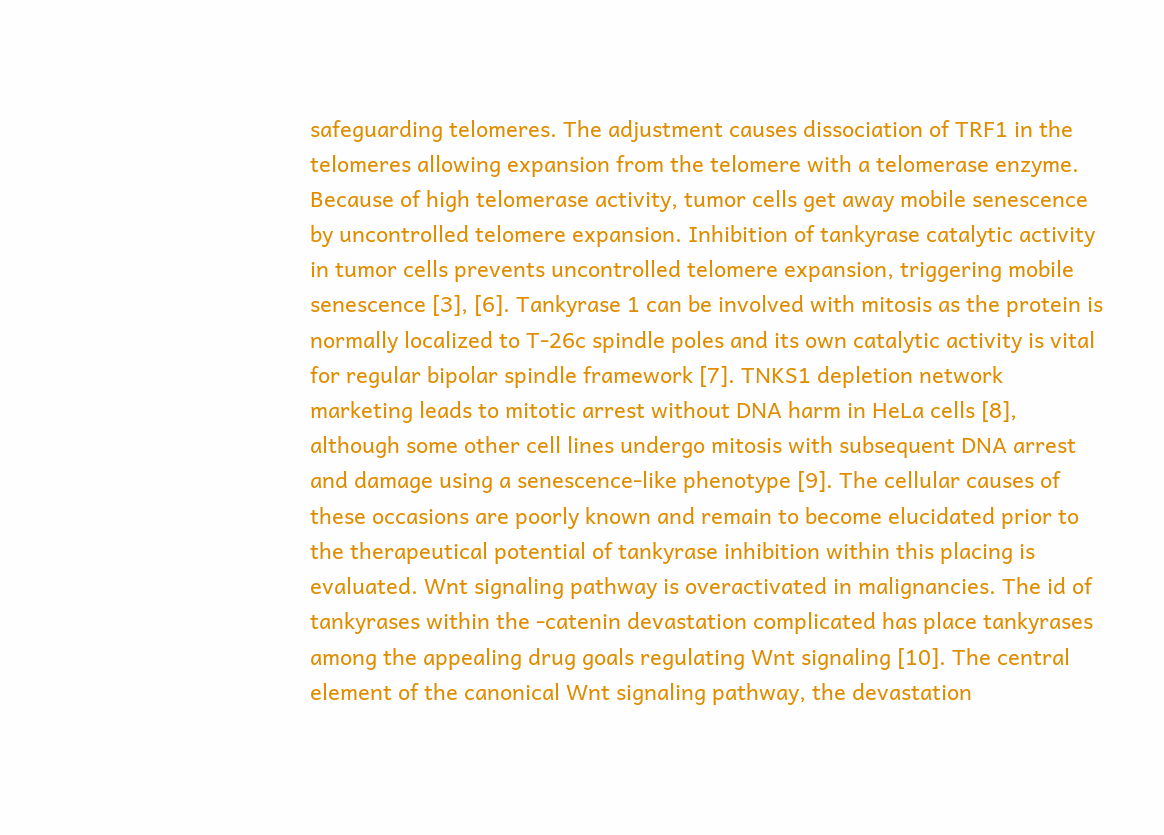safeguarding telomeres. The adjustment causes dissociation of TRF1 in the telomeres allowing expansion from the telomere with a telomerase enzyme. Because of high telomerase activity, tumor cells get away mobile senescence by uncontrolled telomere expansion. Inhibition of tankyrase catalytic activity in tumor cells prevents uncontrolled telomere expansion, triggering mobile senescence [3], [6]. Tankyrase 1 can be involved with mitosis as the protein is normally localized to T-26c spindle poles and its own catalytic activity is vital for regular bipolar spindle framework [7]. TNKS1 depletion network marketing leads to mitotic arrest without DNA harm in HeLa cells [8], although some other cell lines undergo mitosis with subsequent DNA arrest and damage using a senescence-like phenotype [9]. The cellular causes of these occasions are poorly known and remain to become elucidated prior to the therapeutical potential of tankyrase inhibition within this placing is evaluated. Wnt signaling pathway is overactivated in malignancies. The id of tankyrases within the -catenin devastation complicated has place tankyrases among the appealing drug goals regulating Wnt signaling [10]. The central element of the canonical Wnt signaling pathway, the devastation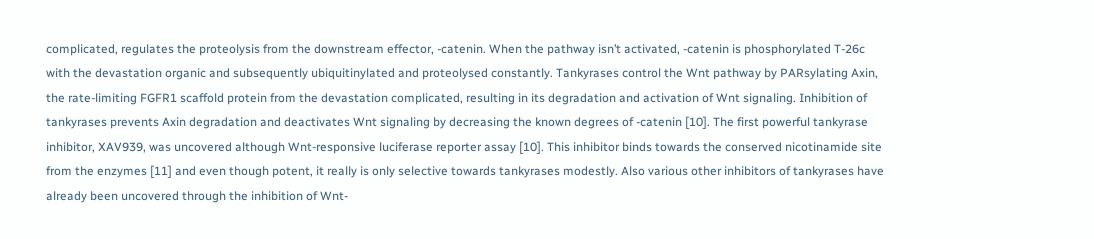complicated, regulates the proteolysis from the downstream effector, -catenin. When the pathway isn’t activated, -catenin is phosphorylated T-26c with the devastation organic and subsequently ubiquitinylated and proteolysed constantly. Tankyrases control the Wnt pathway by PARsylating Axin, the rate-limiting FGFR1 scaffold protein from the devastation complicated, resulting in its degradation and activation of Wnt signaling. Inhibition of tankyrases prevents Axin degradation and deactivates Wnt signaling by decreasing the known degrees of -catenin [10]. The first powerful tankyrase inhibitor, XAV939, was uncovered although Wnt-responsive luciferase reporter assay [10]. This inhibitor binds towards the conserved nicotinamide site from the enzymes [11] and even though potent, it really is only selective towards tankyrases modestly. Also various other inhibitors of tankyrases have already been uncovered through the inhibition of Wnt-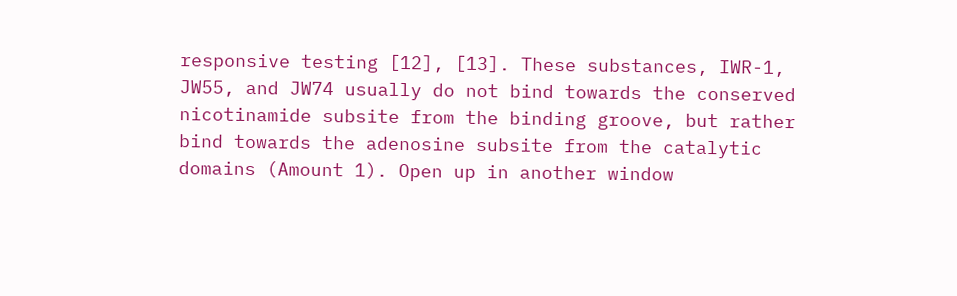responsive testing [12], [13]. These substances, IWR-1, JW55, and JW74 usually do not bind towards the conserved nicotinamide subsite from the binding groove, but rather bind towards the adenosine subsite from the catalytic domains (Amount 1). Open up in another window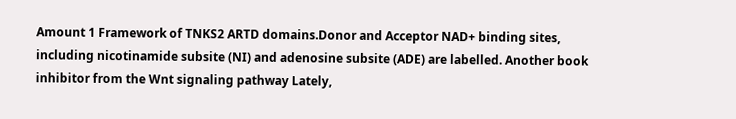Amount 1 Framework of TNKS2 ARTD domains.Donor and Acceptor NAD+ binding sites, including nicotinamide subsite (NI) and adenosine subsite (ADE) are labelled. Another book inhibitor from the Wnt signaling pathway Lately,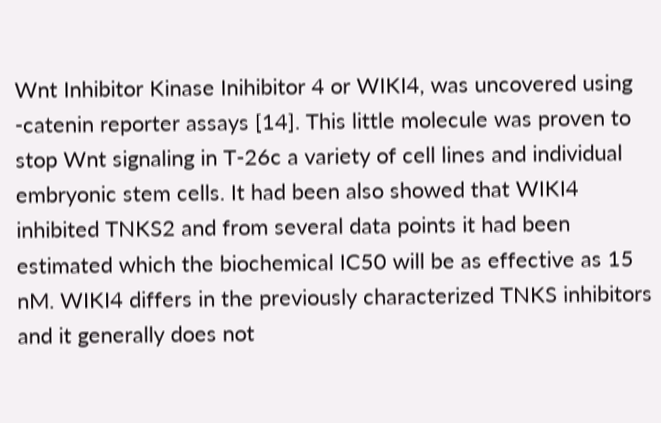Wnt Inhibitor Kinase Inihibitor 4 or WIKI4, was uncovered using -catenin reporter assays [14]. This little molecule was proven to stop Wnt signaling in T-26c a variety of cell lines and individual embryonic stem cells. It had been also showed that WIKI4 inhibited TNKS2 and from several data points it had been estimated which the biochemical IC50 will be as effective as 15 nM. WIKI4 differs in the previously characterized TNKS inhibitors and it generally does not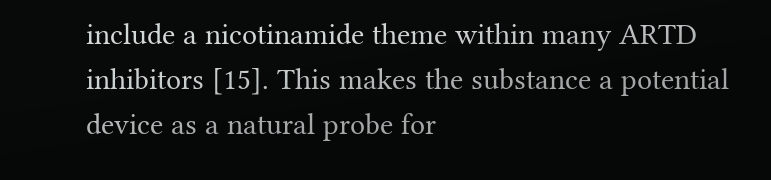include a nicotinamide theme within many ARTD inhibitors [15]. This makes the substance a potential device as a natural probe for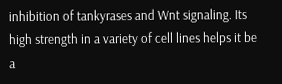inhibition of tankyrases and Wnt signaling. Its high strength in a variety of cell lines helps it be a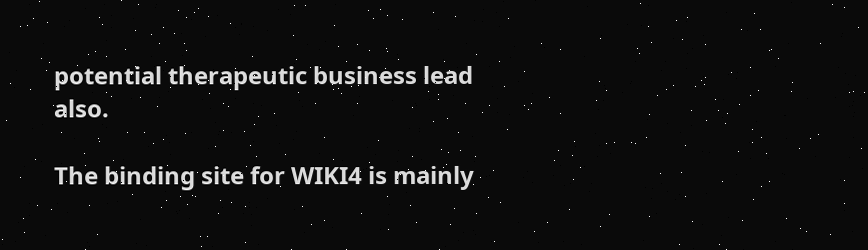potential therapeutic business lead also.

The binding site for WIKI4 is mainly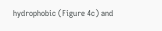hydrophobic (Figure 4c) and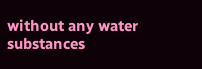without any water substances